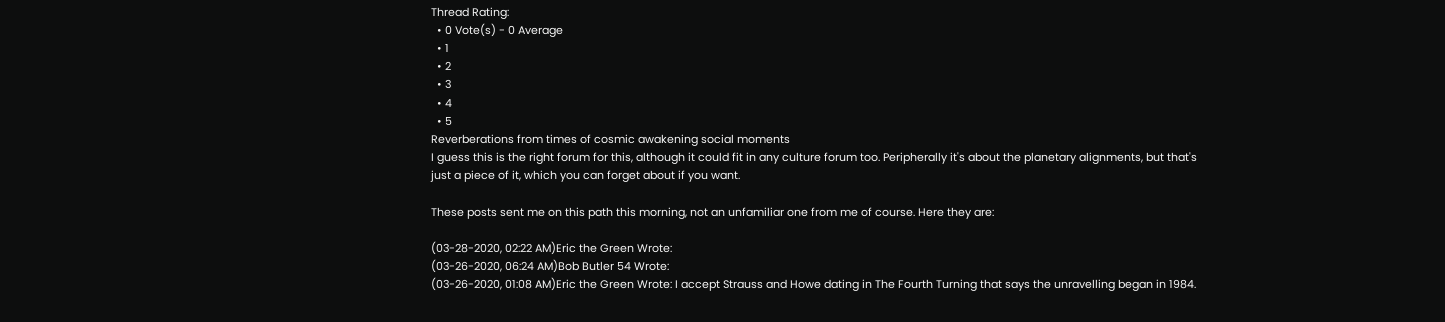Thread Rating:
  • 0 Vote(s) - 0 Average
  • 1
  • 2
  • 3
  • 4
  • 5
Reverberations from times of cosmic awakening social moments
I guess this is the right forum for this, although it could fit in any culture forum too. Peripherally it's about the planetary alignments, but that's just a piece of it, which you can forget about if you want.

These posts sent me on this path this morning, not an unfamiliar one from me of course. Here they are:

(03-28-2020, 02:22 AM)Eric the Green Wrote:
(03-26-2020, 06:24 AM)Bob Butler 54 Wrote:
(03-26-2020, 01:08 AM)Eric the Green Wrote: I accept Strauss and Howe dating in The Fourth Turning that says the unravelling began in 1984.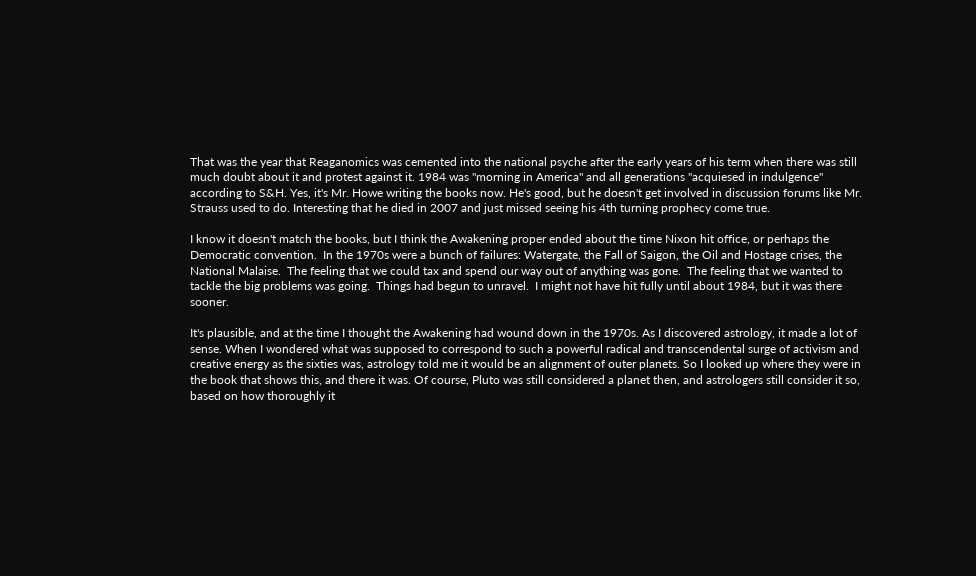That was the year that Reaganomics was cemented into the national psyche after the early years of his term when there was still much doubt about it and protest against it. 1984 was "morning in America" and all generations "acquiesed in indulgence" according to S&H. Yes, it's Mr. Howe writing the books now. He's good, but he doesn't get involved in discussion forums like Mr. Strauss used to do. Interesting that he died in 2007 and just missed seeing his 4th turning prophecy come true.

I know it doesn't match the books, but I think the Awakening proper ended about the time Nixon hit office, or perhaps the Democratic convention.  In the 1970s were a bunch of failures: Watergate, the Fall of Saigon, the Oil and Hostage crises, the National Malaise.  The feeling that we could tax and spend our way out of anything was gone.  The feeling that we wanted to tackle the big problems was going.  Things had begun to unravel.  I might not have hit fully until about 1984, but it was there sooner.

It's plausible, and at the time I thought the Awakening had wound down in the 1970s. As I discovered astrology, it made a lot of sense. When I wondered what was supposed to correspond to such a powerful radical and transcendental surge of activism and creative energy as the sixties was, astrology told me it would be an alignment of outer planets. So I looked up where they were in the book that shows this, and there it was. Of course, Pluto was still considered a planet then, and astrologers still consider it so, based on how thoroughly it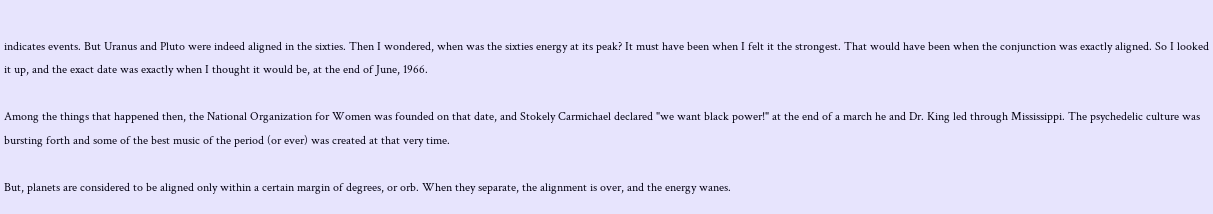indicates events. But Uranus and Pluto were indeed aligned in the sixties. Then I wondered, when was the sixties energy at its peak? It must have been when I felt it the strongest. That would have been when the conjunction was exactly aligned. So I looked it up, and the exact date was exactly when I thought it would be, at the end of June, 1966.

Among the things that happened then, the National Organization for Women was founded on that date, and Stokely Carmichael declared "we want black power!" at the end of a march he and Dr. King led through Mississippi. The psychedelic culture was bursting forth and some of the best music of the period (or ever) was created at that very time.

But, planets are considered to be aligned only within a certain margin of degrees, or orb. When they separate, the alignment is over, and the energy wanes.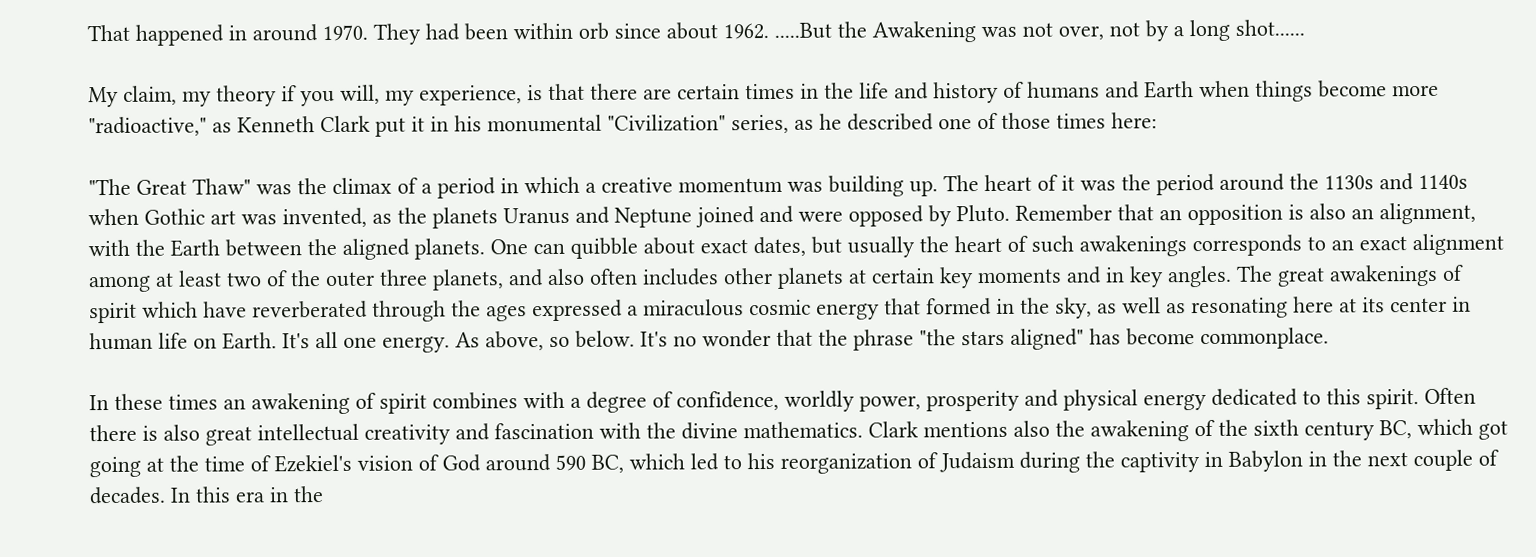That happened in around 1970. They had been within orb since about 1962. .....But the Awakening was not over, not by a long shot......

My claim, my theory if you will, my experience, is that there are certain times in the life and history of humans and Earth when things become more "radioactive," as Kenneth Clark put it in his monumental "Civilization" series, as he described one of those times here:

"The Great Thaw" was the climax of a period in which a creative momentum was building up. The heart of it was the period around the 1130s and 1140s when Gothic art was invented, as the planets Uranus and Neptune joined and were opposed by Pluto. Remember that an opposition is also an alignment, with the Earth between the aligned planets. One can quibble about exact dates, but usually the heart of such awakenings corresponds to an exact alignment among at least two of the outer three planets, and also often includes other planets at certain key moments and in key angles. The great awakenings of spirit which have reverberated through the ages expressed a miraculous cosmic energy that formed in the sky, as well as resonating here at its center in human life on Earth. It's all one energy. As above, so below. It's no wonder that the phrase "the stars aligned" has become commonplace.

In these times an awakening of spirit combines with a degree of confidence, worldly power, prosperity and physical energy dedicated to this spirit. Often there is also great intellectual creativity and fascination with the divine mathematics. Clark mentions also the awakening of the sixth century BC, which got going at the time of Ezekiel's vision of God around 590 BC, which led to his reorganization of Judaism during the captivity in Babylon in the next couple of decades. In this era in the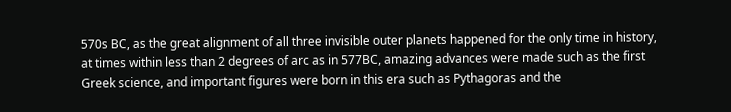570s BC, as the great alignment of all three invisible outer planets happened for the only time in history, at times within less than 2 degrees of arc as in 577BC, amazing advances were made such as the first Greek science, and important figures were born in this era such as Pythagoras and the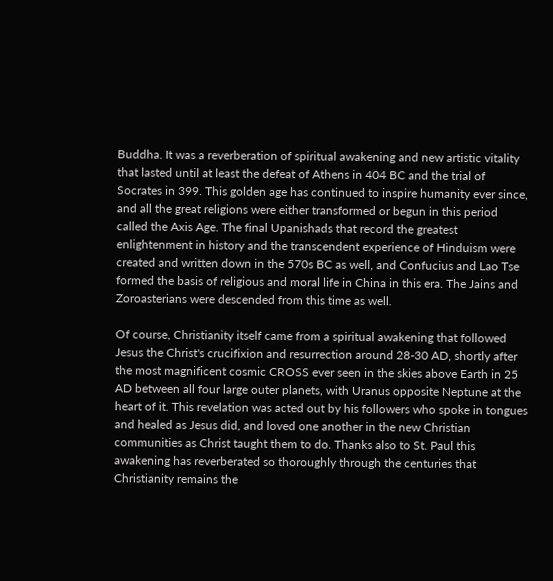Buddha. It was a reverberation of spiritual awakening and new artistic vitality that lasted until at least the defeat of Athens in 404 BC and the trial of Socrates in 399. This golden age has continued to inspire humanity ever since, and all the great religions were either transformed or begun in this period called the Axis Age. The final Upanishads that record the greatest enlightenment in history and the transcendent experience of Hinduism were created and written down in the 570s BC as well, and Confucius and Lao Tse formed the basis of religious and moral life in China in this era. The Jains and Zoroasterians were descended from this time as well.

Of course, Christianity itself came from a spiritual awakening that followed Jesus the Christ's crucifixion and resurrection around 28-30 AD, shortly after the most magnificent cosmic CROSS ever seen in the skies above Earth in 25 AD between all four large outer planets, with Uranus opposite Neptune at the heart of it. This revelation was acted out by his followers who spoke in tongues and healed as Jesus did, and loved one another in the new Christian communities as Christ taught them to do. Thanks also to St. Paul this awakening has reverberated so thoroughly through the centuries that Christianity remains the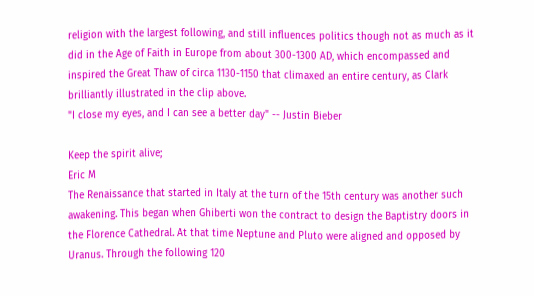religion with the largest following, and still influences politics though not as much as it did in the Age of Faith in Europe from about 300-1300 AD, which encompassed and inspired the Great Thaw of circa 1130-1150 that climaxed an entire century, as Clark brilliantly illustrated in the clip above.
"I close my eyes, and I can see a better day" -- Justin Bieber

Keep the spirit alive;
Eric M
The Renaissance that started in Italy at the turn of the 15th century was another such awakening. This began when Ghiberti won the contract to design the Baptistry doors in the Florence Cathedral. At that time Neptune and Pluto were aligned and opposed by Uranus. Through the following 120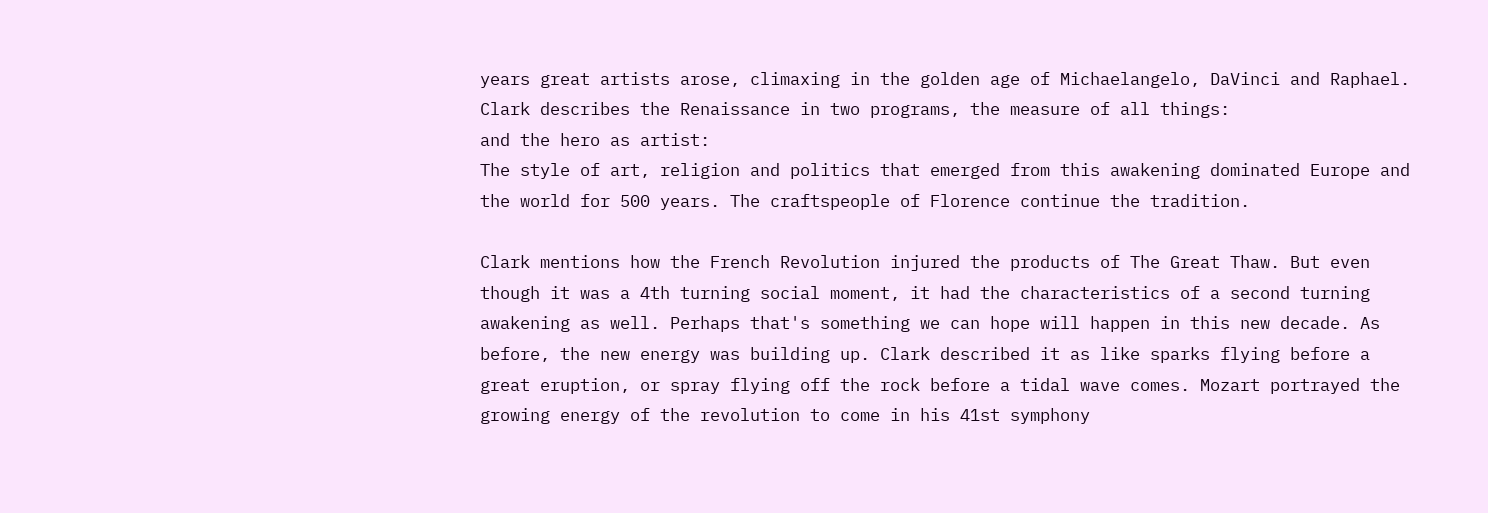years great artists arose, climaxing in the golden age of Michaelangelo, DaVinci and Raphael. Clark describes the Renaissance in two programs, the measure of all things:
and the hero as artist:
The style of art, religion and politics that emerged from this awakening dominated Europe and the world for 500 years. The craftspeople of Florence continue the tradition.

Clark mentions how the French Revolution injured the products of The Great Thaw. But even though it was a 4th turning social moment, it had the characteristics of a second turning awakening as well. Perhaps that's something we can hope will happen in this new decade. As before, the new energy was building up. Clark described it as like sparks flying before a great eruption, or spray flying off the rock before a tidal wave comes. Mozart portrayed the growing energy of the revolution to come in his 41st symphony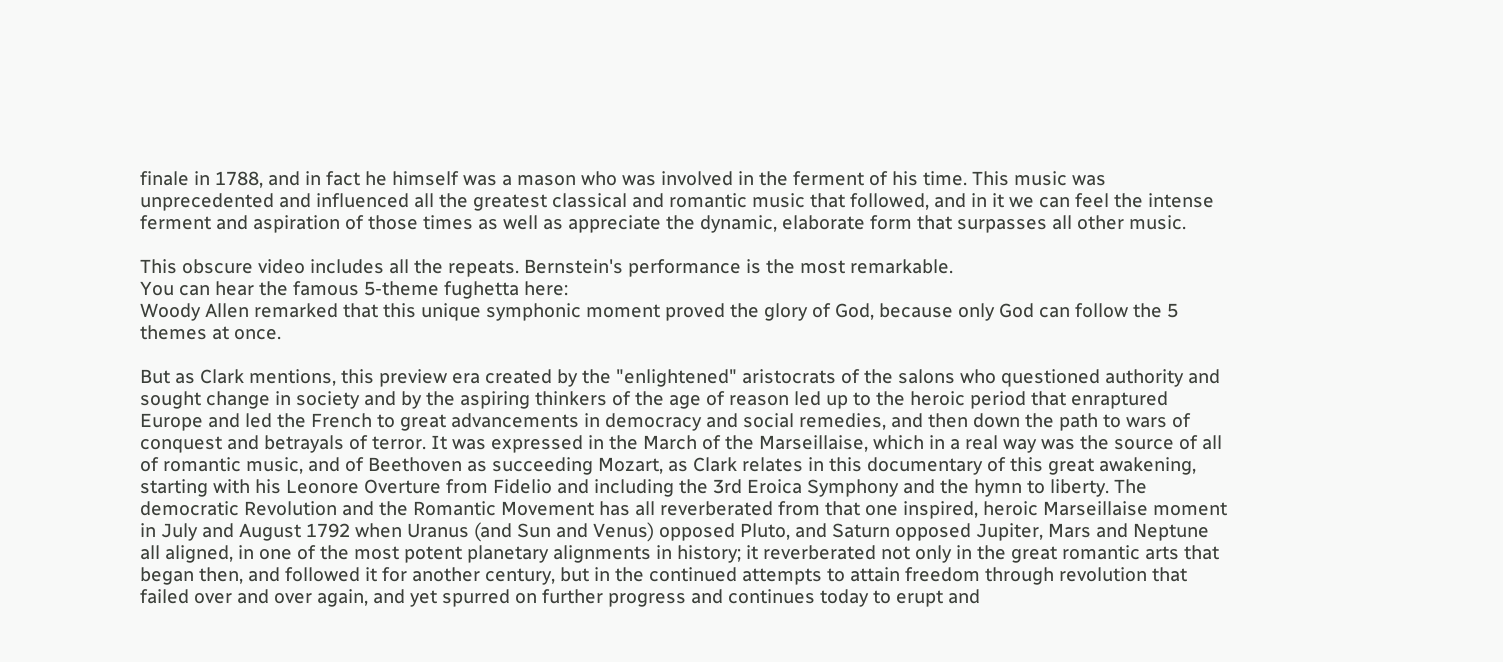finale in 1788, and in fact he himself was a mason who was involved in the ferment of his time. This music was unprecedented and influenced all the greatest classical and romantic music that followed, and in it we can feel the intense ferment and aspiration of those times as well as appreciate the dynamic, elaborate form that surpasses all other music.

This obscure video includes all the repeats. Bernstein's performance is the most remarkable.
You can hear the famous 5-theme fughetta here:
Woody Allen remarked that this unique symphonic moment proved the glory of God, because only God can follow the 5 themes at once.

But as Clark mentions, this preview era created by the "enlightened" aristocrats of the salons who questioned authority and sought change in society and by the aspiring thinkers of the age of reason led up to the heroic period that enraptured Europe and led the French to great advancements in democracy and social remedies, and then down the path to wars of conquest and betrayals of terror. It was expressed in the March of the Marseillaise, which in a real way was the source of all of romantic music, and of Beethoven as succeeding Mozart, as Clark relates in this documentary of this great awakening, starting with his Leonore Overture from Fidelio and including the 3rd Eroica Symphony and the hymn to liberty. The democratic Revolution and the Romantic Movement has all reverberated from that one inspired, heroic Marseillaise moment in July and August 1792 when Uranus (and Sun and Venus) opposed Pluto, and Saturn opposed Jupiter, Mars and Neptune all aligned, in one of the most potent planetary alignments in history; it reverberated not only in the great romantic arts that began then, and followed it for another century, but in the continued attempts to attain freedom through revolution that failed over and over again, and yet spurred on further progress and continues today to erupt and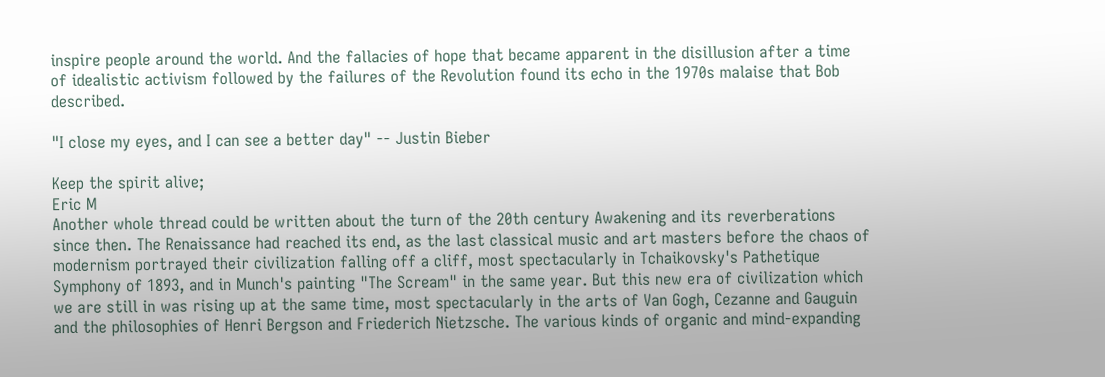inspire people around the world. And the fallacies of hope that became apparent in the disillusion after a time of idealistic activism followed by the failures of the Revolution found its echo in the 1970s malaise that Bob described.

"I close my eyes, and I can see a better day" -- Justin Bieber

Keep the spirit alive;
Eric M
Another whole thread could be written about the turn of the 20th century Awakening and its reverberations since then. The Renaissance had reached its end, as the last classical music and art masters before the chaos of modernism portrayed their civilization falling off a cliff, most spectacularly in Tchaikovsky's Pathetique Symphony of 1893, and in Munch's painting "The Scream" in the same year. But this new era of civilization which we are still in was rising up at the same time, most spectacularly in the arts of Van Gogh, Cezanne and Gauguin and the philosophies of Henri Bergson and Friederich Nietzsche. The various kinds of organic and mind-expanding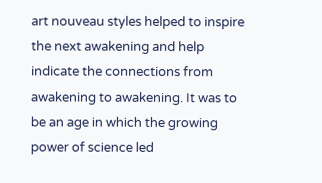art nouveau styles helped to inspire the next awakening and help indicate the connections from awakening to awakening. It was to be an age in which the growing power of science led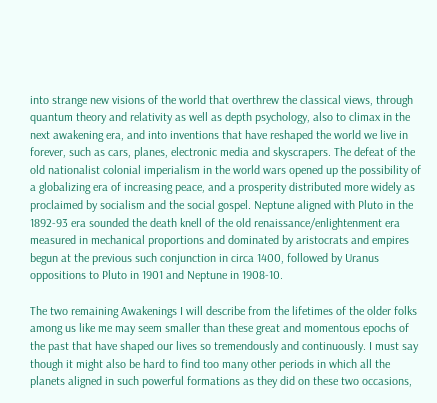into strange new visions of the world that overthrew the classical views, through quantum theory and relativity as well as depth psychology, also to climax in the next awakening era, and into inventions that have reshaped the world we live in forever, such as cars, planes, electronic media and skyscrapers. The defeat of the old nationalist colonial imperialism in the world wars opened up the possibility of a globalizing era of increasing peace, and a prosperity distributed more widely as proclaimed by socialism and the social gospel. Neptune aligned with Pluto in the 1892-93 era sounded the death knell of the old renaissance/enlightenment era measured in mechanical proportions and dominated by aristocrats and empires begun at the previous such conjunction in circa 1400, followed by Uranus oppositions to Pluto in 1901 and Neptune in 1908-10.

The two remaining Awakenings I will describe from the lifetimes of the older folks among us like me may seem smaller than these great and momentous epochs of the past that have shaped our lives so tremendously and continuously. I must say though it might also be hard to find too many other periods in which all the planets aligned in such powerful formations as they did on these two occasions,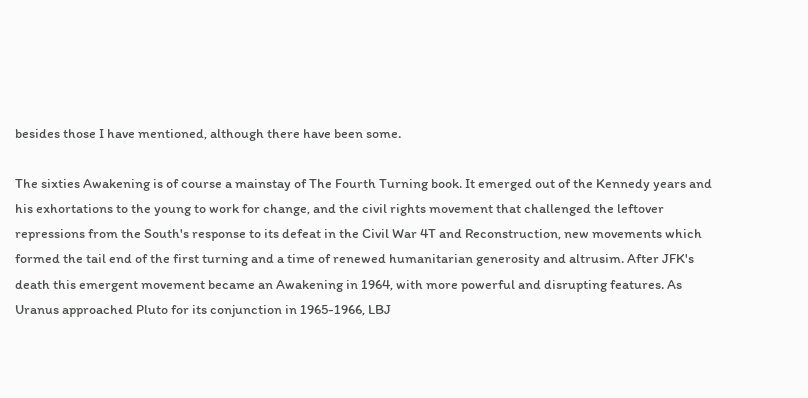besides those I have mentioned, although there have been some.

The sixties Awakening is of course a mainstay of The Fourth Turning book. It emerged out of the Kennedy years and his exhortations to the young to work for change, and the civil rights movement that challenged the leftover repressions from the South's response to its defeat in the Civil War 4T and Reconstruction, new movements which formed the tail end of the first turning and a time of renewed humanitarian generosity and altrusim. After JFK's death this emergent movement became an Awakening in 1964, with more powerful and disrupting features. As Uranus approached Pluto for its conjunction in 1965-1966, LBJ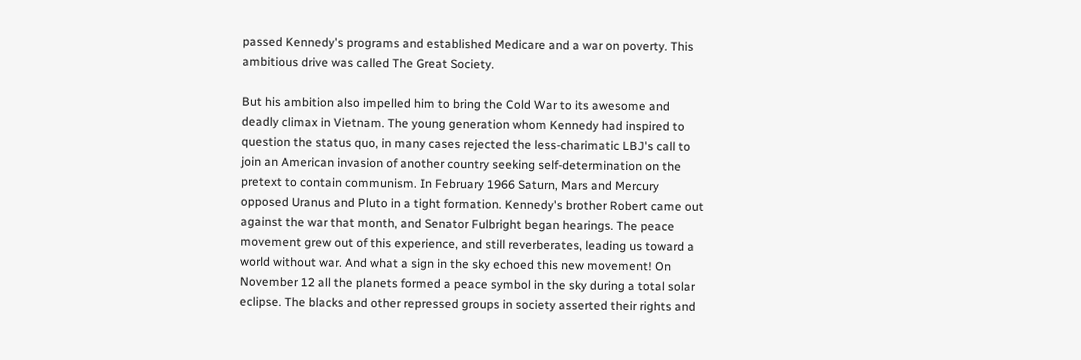passed Kennedy's programs and established Medicare and a war on poverty. This ambitious drive was called The Great Society.

But his ambition also impelled him to bring the Cold War to its awesome and deadly climax in Vietnam. The young generation whom Kennedy had inspired to question the status quo, in many cases rejected the less-charimatic LBJ's call to join an American invasion of another country seeking self-determination on the pretext to contain communism. In February 1966 Saturn, Mars and Mercury opposed Uranus and Pluto in a tight formation. Kennedy's brother Robert came out against the war that month, and Senator Fulbright began hearings. The peace movement grew out of this experience, and still reverberates, leading us toward a world without war. And what a sign in the sky echoed this new movement! On November 12 all the planets formed a peace symbol in the sky during a total solar eclipse. The blacks and other repressed groups in society asserted their rights and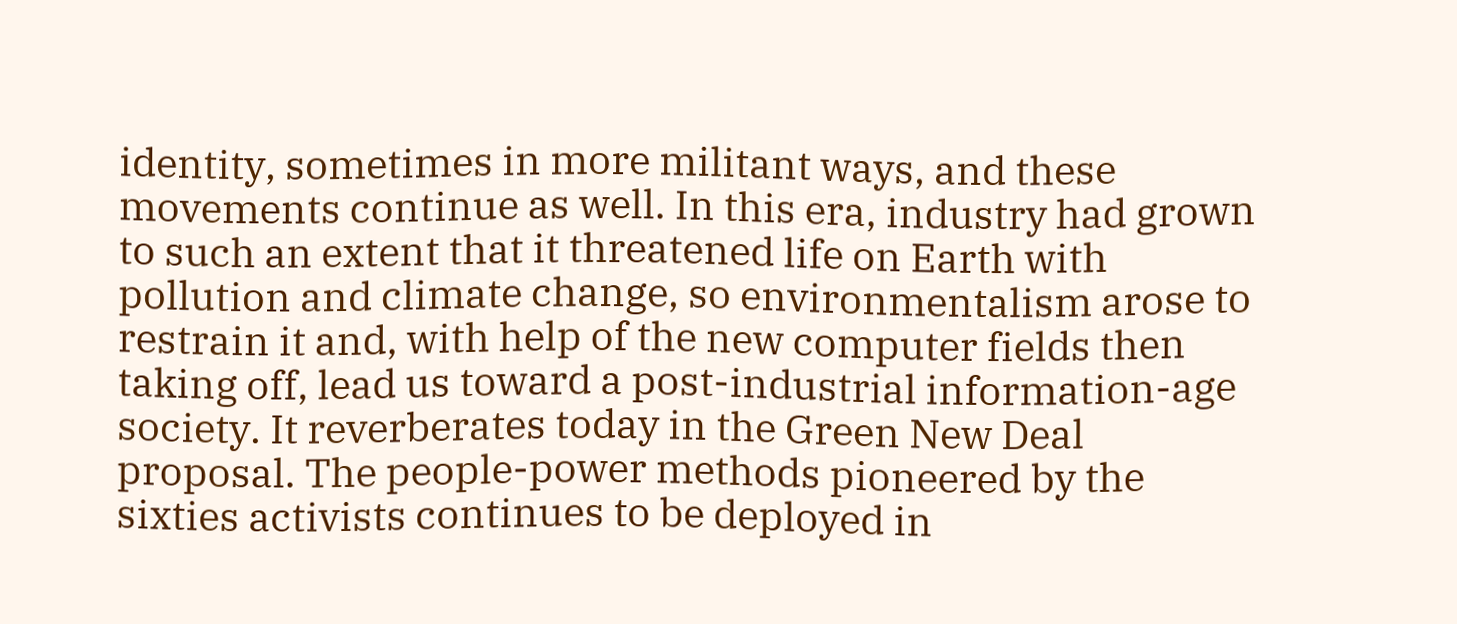identity, sometimes in more militant ways, and these movements continue as well. In this era, industry had grown to such an extent that it threatened life on Earth with pollution and climate change, so environmentalism arose to restrain it and, with help of the new computer fields then taking off, lead us toward a post-industrial information-age society. It reverberates today in the Green New Deal proposal. The people-power methods pioneered by the sixties activists continues to be deployed in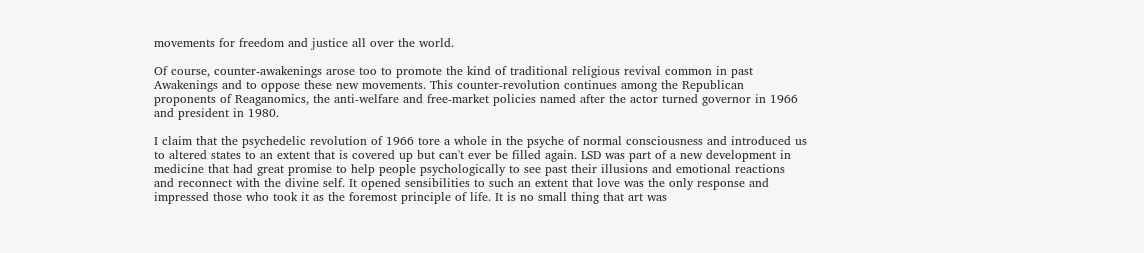movements for freedom and justice all over the world.

Of course, counter-awakenings arose too to promote the kind of traditional religious revival common in past Awakenings and to oppose these new movements. This counter-revolution continues among the Republican proponents of Reaganomics, the anti-welfare and free-market policies named after the actor turned governor in 1966 and president in 1980.

I claim that the psychedelic revolution of 1966 tore a whole in the psyche of normal consciousness and introduced us to altered states to an extent that is covered up but can't ever be filled again. LSD was part of a new development in medicine that had great promise to help people psychologically to see past their illusions and emotional reactions and reconnect with the divine self. It opened sensibilities to such an extent that love was the only response and impressed those who took it as the foremost principle of life. It is no small thing that art was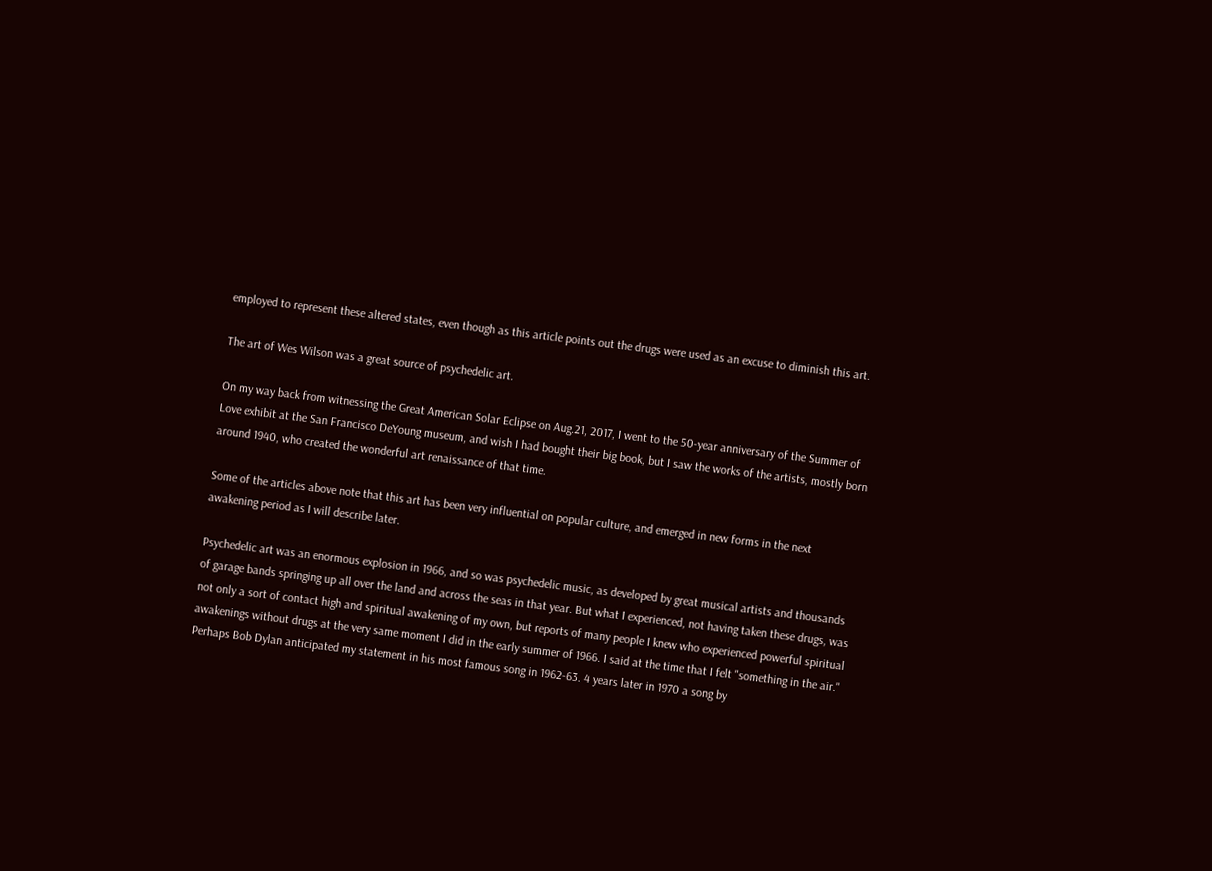employed to represent these altered states, even though as this article points out the drugs were used as an excuse to diminish this art.

The art of Wes Wilson was a great source of psychedelic art.

On my way back from witnessing the Great American Solar Eclipse on Aug.21, 2017, I went to the 50-year anniversary of the Summer of Love exhibit at the San Francisco DeYoung museum, and wish I had bought their big book, but I saw the works of the artists, mostly born around 1940, who created the wonderful art renaissance of that time.

Some of the articles above note that this art has been very influential on popular culture, and emerged in new forms in the next awakening period as I will describe later.

Psychedelic art was an enormous explosion in 1966, and so was psychedelic music, as developed by great musical artists and thousands of garage bands springing up all over the land and across the seas in that year. But what I experienced, not having taken these drugs, was not only a sort of contact high and spiritual awakening of my own, but reports of many people I knew who experienced powerful spiritual awakenings without drugs at the very same moment I did in the early summer of 1966. I said at the time that I felt "something in the air." Perhaps Bob Dylan anticipated my statement in his most famous song in 1962-63. 4 years later in 1970 a song by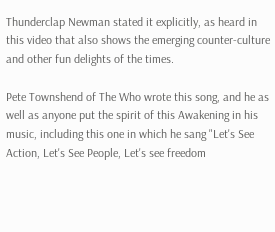Thunderclap Newman stated it explicitly, as heard in this video that also shows the emerging counter-culture and other fun delights of the times.

Pete Townshend of The Who wrote this song, and he as well as anyone put the spirit of this Awakening in his music, including this one in which he sang "Let's See Action, Let's See People, Let's see freedom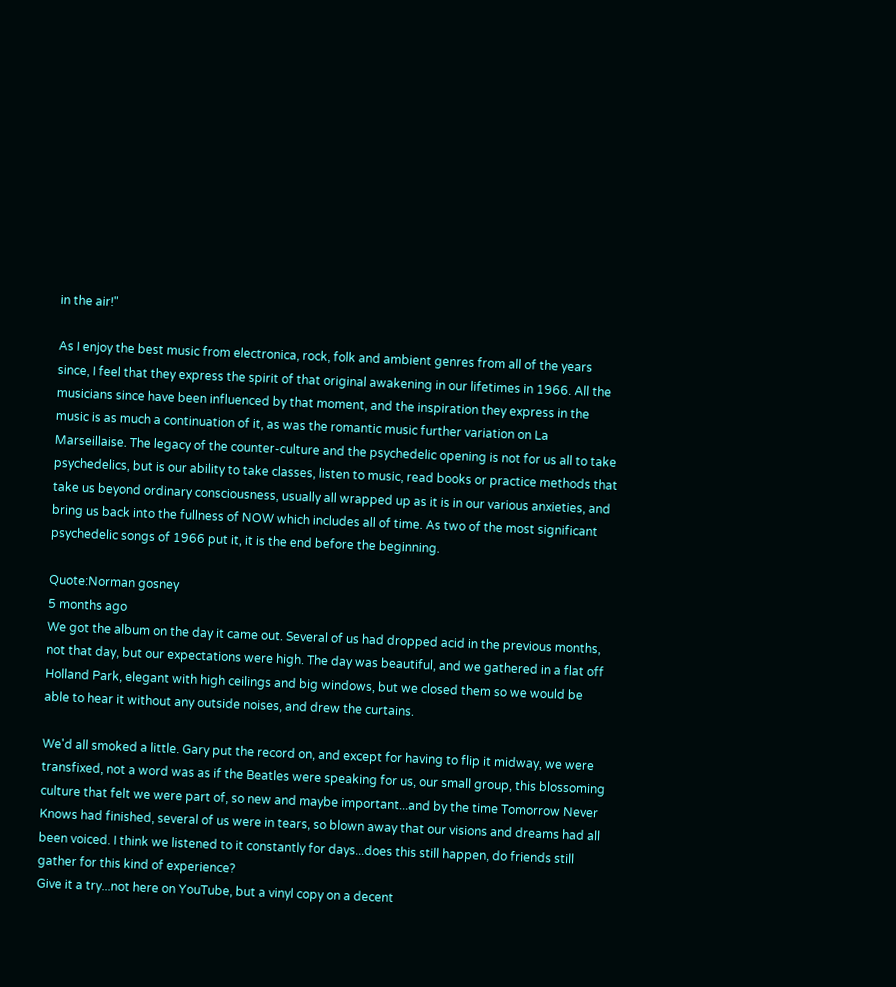in the air!"

As I enjoy the best music from electronica, rock, folk and ambient genres from all of the years since, I feel that they express the spirit of that original awakening in our lifetimes in 1966. All the musicians since have been influenced by that moment, and the inspiration they express in the music is as much a continuation of it, as was the romantic music further variation on La Marseillaise. The legacy of the counter-culture and the psychedelic opening is not for us all to take psychedelics, but is our ability to take classes, listen to music, read books or practice methods that take us beyond ordinary consciousness, usually all wrapped up as it is in our various anxieties, and bring us back into the fullness of NOW which includes all of time. As two of the most significant psychedelic songs of 1966 put it, it is the end before the beginning.

Quote:Norman gosney
5 months ago
We got the album on the day it came out. Several of us had dropped acid in the previous months, not that day, but our expectations were high. The day was beautiful, and we gathered in a flat off Holland Park, elegant with high ceilings and big windows, but we closed them so we would be able to hear it without any outside noises, and drew the curtains.

We'd all smoked a little. Gary put the record on, and except for having to flip it midway, we were transfixed, not a word was as if the Beatles were speaking for us, our small group, this blossoming culture that felt we were part of, so new and maybe important...and by the time Tomorrow Never Knows had finished, several of us were in tears, so blown away that our visions and dreams had all been voiced. I think we listened to it constantly for days...does this still happen, do friends still gather for this kind of experience?
Give it a try...not here on YouTube, but a vinyl copy on a decent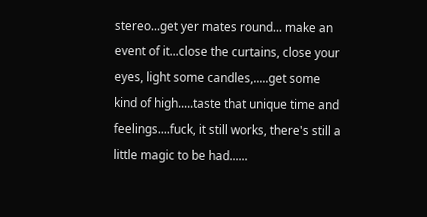stereo...get yer mates round... make an event of it...close the curtains, close your eyes, light some candles,.....get some kind of high.....taste that unique time and feelings....fuck, it still works, there's still a little magic to be had......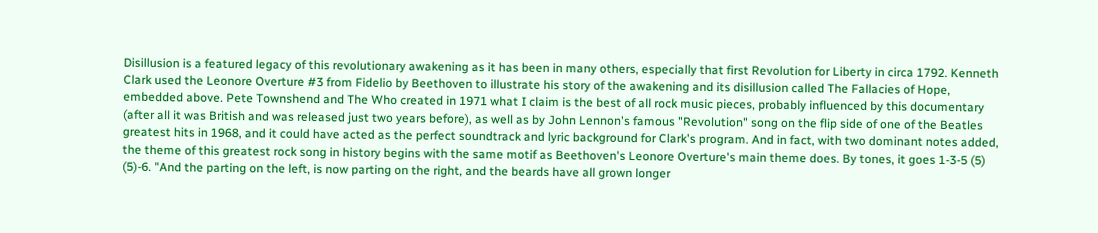Disillusion is a featured legacy of this revolutionary awakening as it has been in many others, especially that first Revolution for Liberty in circa 1792. Kenneth Clark used the Leonore Overture #3 from Fidelio by Beethoven to illustrate his story of the awakening and its disillusion called The Fallacies of Hope, embedded above. Pete Townshend and The Who created in 1971 what I claim is the best of all rock music pieces, probably influenced by this documentary (after all it was British and was released just two years before), as well as by John Lennon's famous "Revolution" song on the flip side of one of the Beatles greatest hits in 1968, and it could have acted as the perfect soundtrack and lyric background for Clark's program. And in fact, with two dominant notes added, the theme of this greatest rock song in history begins with the same motif as Beethoven's Leonore Overture's main theme does. By tones, it goes 1-3-5 (5) (5)-6. "And the parting on the left, is now parting on the right, and the beards have all grown longer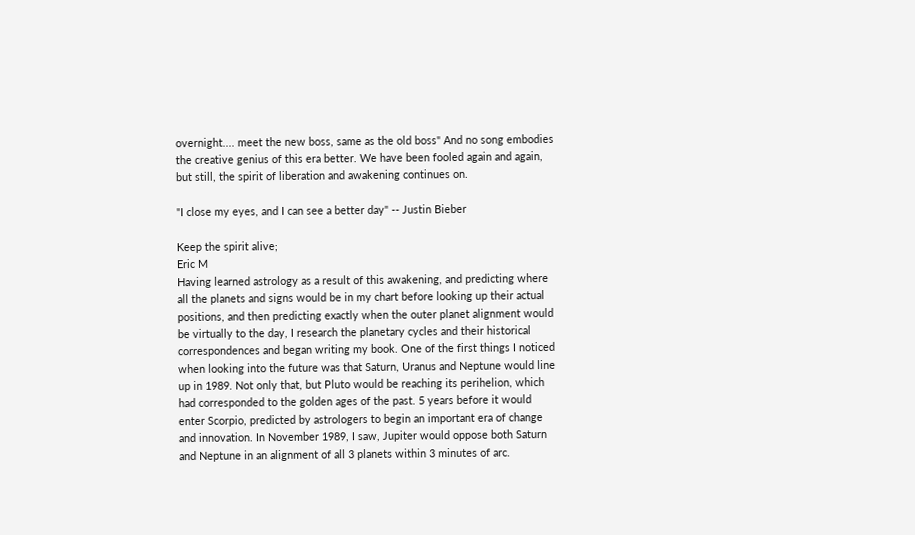overnight.... meet the new boss, same as the old boss" And no song embodies the creative genius of this era better. We have been fooled again and again, but still, the spirit of liberation and awakening continues on.

"I close my eyes, and I can see a better day" -- Justin Bieber

Keep the spirit alive;
Eric M
Having learned astrology as a result of this awakening, and predicting where all the planets and signs would be in my chart before looking up their actual positions, and then predicting exactly when the outer planet alignment would be virtually to the day, I research the planetary cycles and their historical correspondences and began writing my book. One of the first things I noticed when looking into the future was that Saturn, Uranus and Neptune would line up in 1989. Not only that, but Pluto would be reaching its perihelion, which had corresponded to the golden ages of the past. 5 years before it would enter Scorpio, predicted by astrologers to begin an important era of change and innovation. In November 1989, I saw, Jupiter would oppose both Saturn and Neptune in an alignment of all 3 planets within 3 minutes of arc.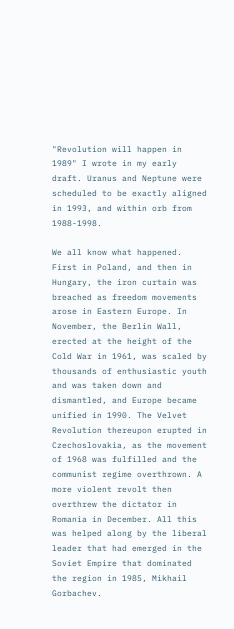"Revolution will happen in 1989" I wrote in my early draft. Uranus and Neptune were scheduled to be exactly aligned in 1993, and within orb from 1988-1998.

We all know what happened. First in Poland, and then in Hungary, the iron curtain was breached as freedom movements arose in Eastern Europe. In November, the Berlin Wall, erected at the height of the Cold War in 1961, was scaled by thousands of enthusiastic youth and was taken down and dismantled, and Europe became unified in 1990. The Velvet Revolution thereupon erupted in Czechoslovakia, as the movement of 1968 was fulfilled and the communist regime overthrown. A more violent revolt then overthrew the dictator in Romania in December. All this was helped along by the liberal leader that had emerged in the Soviet Empire that dominated the region in 1985, Mikhail Gorbachev.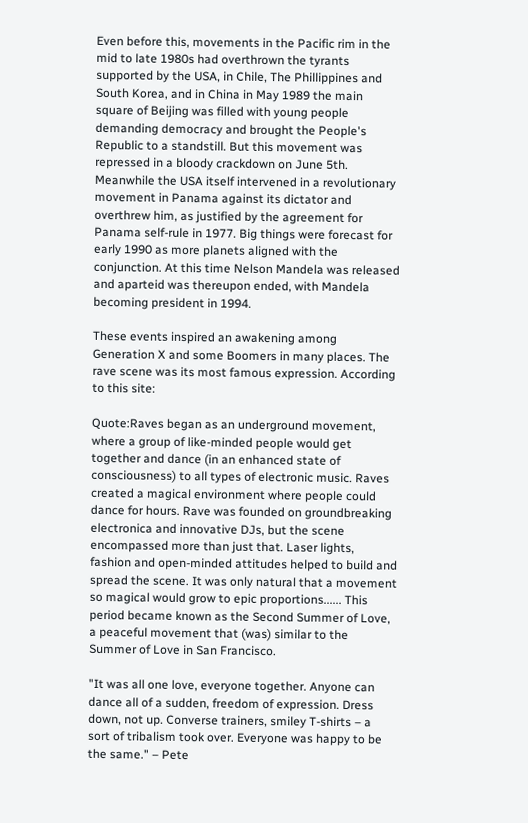Even before this, movements in the Pacific rim in the mid to late 1980s had overthrown the tyrants supported by the USA, in Chile, The Phillippines and South Korea, and in China in May 1989 the main square of Beijing was filled with young people demanding democracy and brought the People's Republic to a standstill. But this movement was repressed in a bloody crackdown on June 5th.
Meanwhile the USA itself intervened in a revolutionary movement in Panama against its dictator and overthrew him, as justified by the agreement for Panama self-rule in 1977. Big things were forecast for early 1990 as more planets aligned with the conjunction. At this time Nelson Mandela was released and aparteid was thereupon ended, with Mandela becoming president in 1994.

These events inspired an awakening among Generation X and some Boomers in many places. The rave scene was its most famous expression. According to this site:

Quote:Raves began as an underground movement, where a group of like-minded people would get together and dance (in an enhanced state of consciousness) to all types of electronic music. Raves created a magical environment where people could dance for hours. Rave was founded on groundbreaking electronica and innovative DJs, but the scene encompassed more than just that. Laser lights, fashion and open-minded attitudes helped to build and spread the scene. It was only natural that a movement so magical would grow to epic proportions...... This period became known as the Second Summer of Love, a peaceful movement that (was) similar to the Summer of Love in San Francisco.

"It was all one love, everyone together. Anyone can dance all of a sudden, freedom of expression. Dress down, not up. Converse trainers, smiley T-shirts – a sort of tribalism took over. Everyone was happy to be the same." – Pete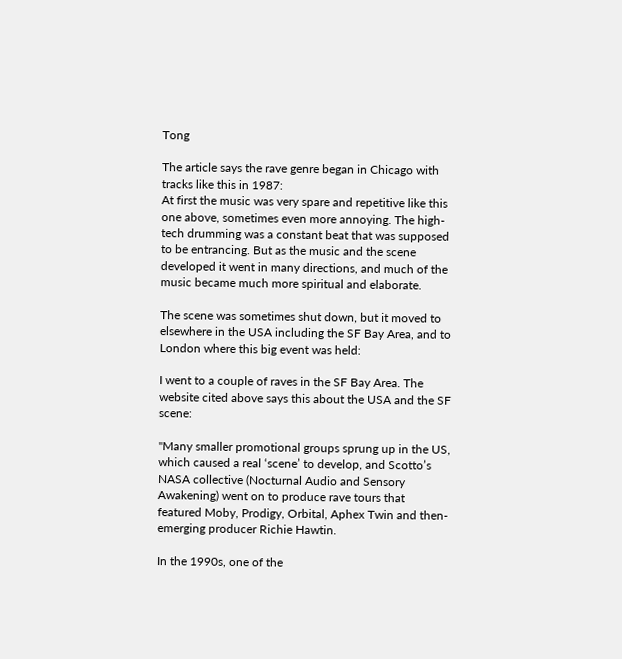Tong

The article says the rave genre began in Chicago with tracks like this in 1987:
At first the music was very spare and repetitive like this one above, sometimes even more annoying. The high-tech drumming was a constant beat that was supposed to be entrancing. But as the music and the scene developed it went in many directions, and much of the music became much more spiritual and elaborate.

The scene was sometimes shut down, but it moved to elsewhere in the USA including the SF Bay Area, and to London where this big event was held:

I went to a couple of raves in the SF Bay Area. The website cited above says this about the USA and the SF scene:

"Many smaller promotional groups sprung up in the US, which caused a real ‘scene’ to develop, and Scotto’s NASA collective (Nocturnal Audio and Sensory Awakening) went on to produce rave tours that featured Moby, Prodigy, Orbital, Aphex Twin and then-emerging producer Richie Hawtin.

In the 1990s, one of the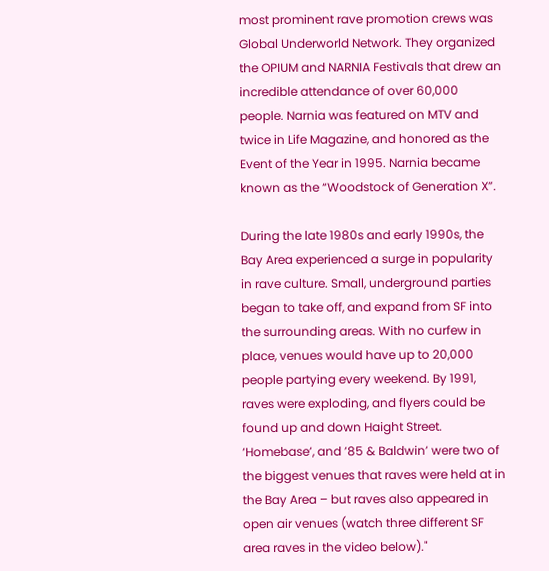most prominent rave promotion crews was Global Underworld Network. They organized the OPIUM and NARNIA Festivals that drew an incredible attendance of over 60,000 people. Narnia was featured on MTV and twice in Life Magazine, and honored as the Event of the Year in 1995. Narnia became known as the “Woodstock of Generation X”.

During the late 1980s and early 1990s, the Bay Area experienced a surge in popularity in rave culture. Small, underground parties began to take off, and expand from SF into the surrounding areas. With no curfew in place, venues would have up to 20,000 people partying every weekend. By 1991, raves were exploding, and flyers could be found up and down Haight Street. ‘Homebase’, and ’85 & Baldwin’ were two of the biggest venues that raves were held at in the Bay Area – but raves also appeared in open air venues (watch three different SF area raves in the video below)."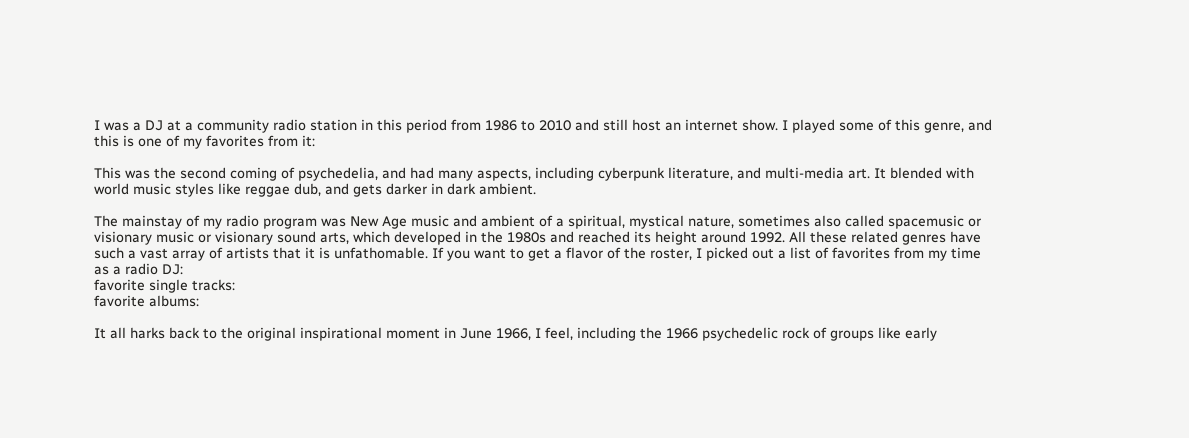I was a DJ at a community radio station in this period from 1986 to 2010 and still host an internet show. I played some of this genre, and this is one of my favorites from it:

This was the second coming of psychedelia, and had many aspects, including cyberpunk literature, and multi-media art. It blended with world music styles like reggae dub, and gets darker in dark ambient.

The mainstay of my radio program was New Age music and ambient of a spiritual, mystical nature, sometimes also called spacemusic or visionary music or visionary sound arts, which developed in the 1980s and reached its height around 1992. All these related genres have such a vast array of artists that it is unfathomable. If you want to get a flavor of the roster, I picked out a list of favorites from my time as a radio DJ:
favorite single tracks:
favorite albums:

It all harks back to the original inspirational moment in June 1966, I feel, including the 1966 psychedelic rock of groups like early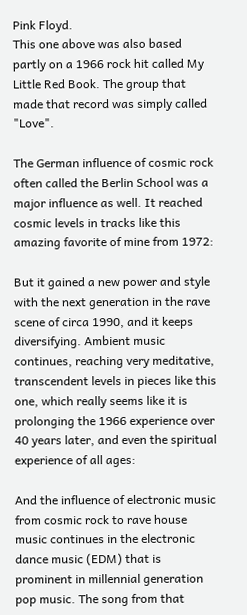Pink Floyd.
This one above was also based partly on a 1966 rock hit called My Little Red Book. The group that made that record was simply called "Love".

The German influence of cosmic rock often called the Berlin School was a major influence as well. It reached cosmic levels in tracks like this amazing favorite of mine from 1972:

But it gained a new power and style with the next generation in the rave scene of circa 1990, and it keeps diversifying. Ambient music continues, reaching very meditative, transcendent levels in pieces like this one, which really seems like it is prolonging the 1966 experience over 40 years later, and even the spiritual experience of all ages:

And the influence of electronic music from cosmic rock to rave house music continues in the electronic dance music (EDM) that is prominent in millennial generation pop music. The song from that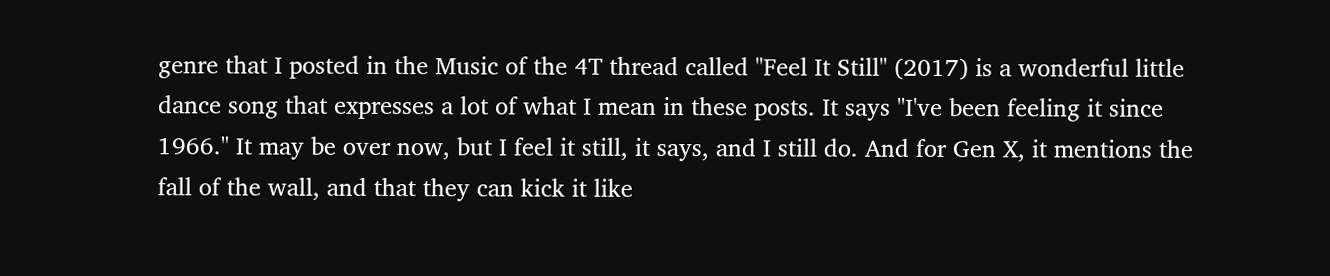genre that I posted in the Music of the 4T thread called "Feel It Still" (2017) is a wonderful little dance song that expresses a lot of what I mean in these posts. It says "I've been feeling it since 1966." It may be over now, but I feel it still, it says, and I still do. And for Gen X, it mentions the fall of the wall, and that they can kick it like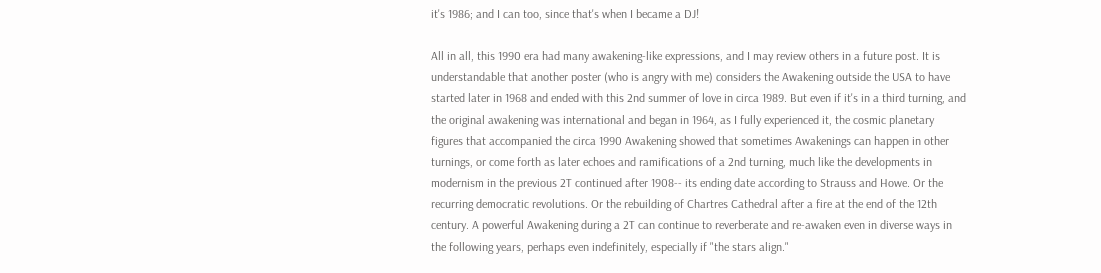it's 1986; and I can too, since that's when I became a DJ!

All in all, this 1990 era had many awakening-like expressions, and I may review others in a future post. It is understandable that another poster (who is angry with me) considers the Awakening outside the USA to have started later in 1968 and ended with this 2nd summer of love in circa 1989. But even if it's in a third turning, and the original awakening was international and began in 1964, as I fully experienced it, the cosmic planetary figures that accompanied the circa 1990 Awakening showed that sometimes Awakenings can happen in other turnings, or come forth as later echoes and ramifications of a 2nd turning, much like the developments in modernism in the previous 2T continued after 1908-- its ending date according to Strauss and Howe. Or the recurring democratic revolutions. Or the rebuilding of Chartres Cathedral after a fire at the end of the 12th century. A powerful Awakening during a 2T can continue to reverberate and re-awaken even in diverse ways in the following years, perhaps even indefinitely, especially if "the stars align."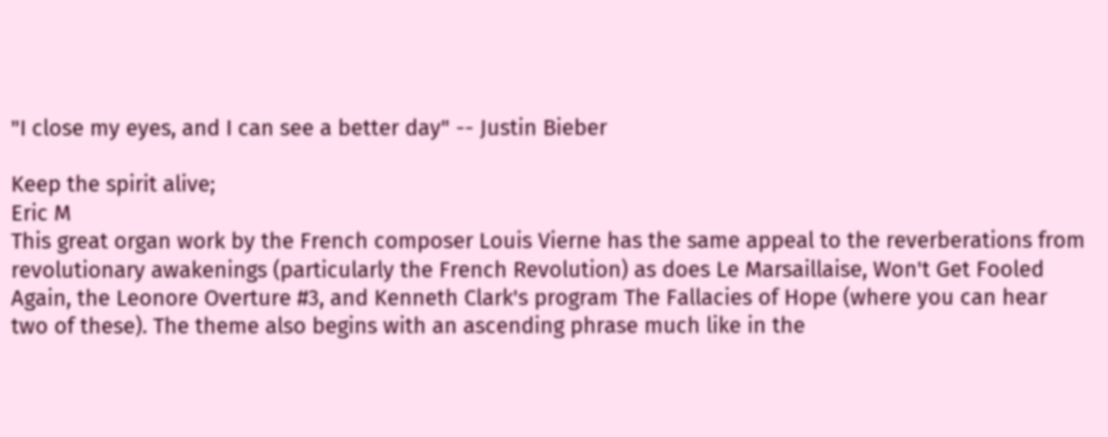"I close my eyes, and I can see a better day" -- Justin Bieber

Keep the spirit alive;
Eric M
This great organ work by the French composer Louis Vierne has the same appeal to the reverberations from revolutionary awakenings (particularly the French Revolution) as does Le Marsaillaise, Won't Get Fooled Again, the Leonore Overture #3, and Kenneth Clark's program The Fallacies of Hope (where you can hear two of these). The theme also begins with an ascending phrase much like in the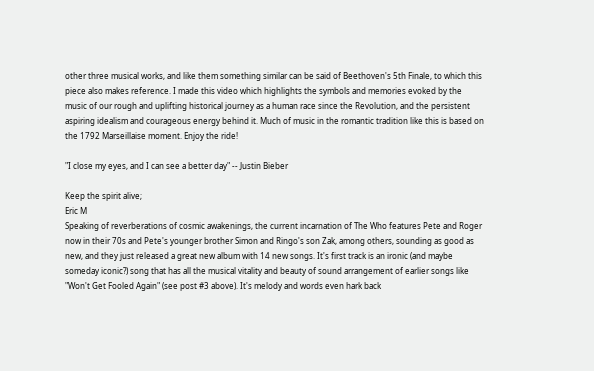other three musical works, and like them something similar can be said of Beethoven's 5th Finale, to which this piece also makes reference. I made this video which highlights the symbols and memories evoked by the music of our rough and uplifting historical journey as a human race since the Revolution, and the persistent aspiring idealism and courageous energy behind it. Much of music in the romantic tradition like this is based on the 1792 Marseillaise moment. Enjoy the ride!

"I close my eyes, and I can see a better day" -- Justin Bieber

Keep the spirit alive;
Eric M
Speaking of reverberations of cosmic awakenings, the current incarnation of The Who features Pete and Roger now in their 70s and Pete's younger brother Simon and Ringo's son Zak, among others, sounding as good as new, and they just released a great new album with 14 new songs. It's first track is an ironic (and maybe someday iconic?) song that has all the musical vitality and beauty of sound arrangement of earlier songs like "Won't Get Fooled Again" (see post #3 above). It's melody and words even hark back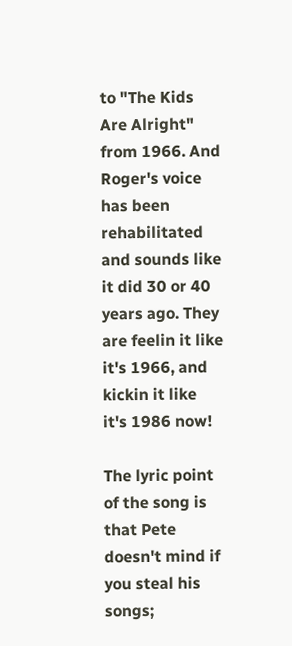to "The Kids Are Alright" from 1966. And Roger's voice has been rehabilitated and sounds like it did 30 or 40 years ago. They are feelin it like it's 1966, and kickin it like it's 1986 now!

The lyric point of the song is that Pete doesn't mind if you steal his songs;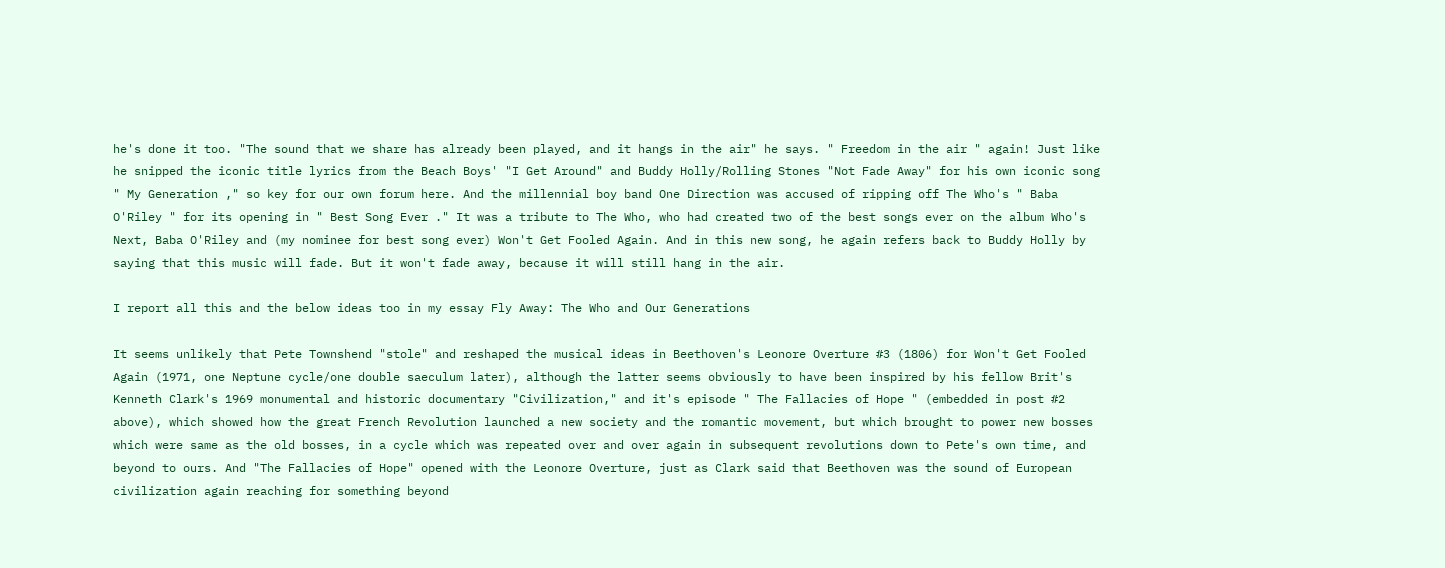he's done it too. "The sound that we share has already been played, and it hangs in the air" he says. " Freedom in the air " again! Just like he snipped the iconic title lyrics from the Beach Boys' "I Get Around" and Buddy Holly/Rolling Stones "Not Fade Away" for his own iconic song " My Generation ," so key for our own forum here. And the millennial boy band One Direction was accused of ripping off The Who's " Baba O'Riley " for its opening in " Best Song Ever ." It was a tribute to The Who, who had created two of the best songs ever on the album Who's Next, Baba O'Riley and (my nominee for best song ever) Won't Get Fooled Again. And in this new song, he again refers back to Buddy Holly by saying that this music will fade. But it won't fade away, because it will still hang in the air.

I report all this and the below ideas too in my essay Fly Away: The Who and Our Generations

It seems unlikely that Pete Townshend "stole" and reshaped the musical ideas in Beethoven's Leonore Overture #3 (1806) for Won't Get Fooled Again (1971, one Neptune cycle/one double saeculum later), although the latter seems obviously to have been inspired by his fellow Brit's Kenneth Clark's 1969 monumental and historic documentary "Civilization," and it's episode " The Fallacies of Hope " (embedded in post #2 above), which showed how the great French Revolution launched a new society and the romantic movement, but which brought to power new bosses which were same as the old bosses, in a cycle which was repeated over and over again in subsequent revolutions down to Pete's own time, and beyond to ours. And "The Fallacies of Hope" opened with the Leonore Overture, just as Clark said that Beethoven was the sound of European civilization again reaching for something beyond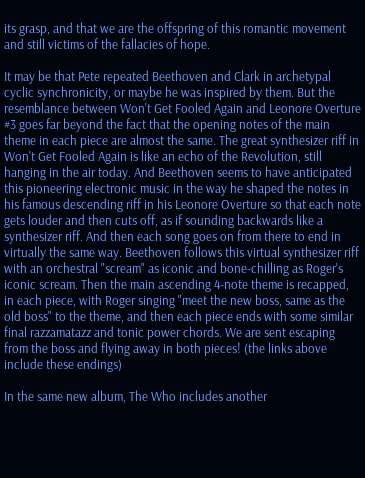its grasp, and that we are the offspring of this romantic movement and still victims of the fallacies of hope.

It may be that Pete repeated Beethoven and Clark in archetypal cyclic synchronicity, or maybe he was inspired by them. But the resemblance between Won't Get Fooled Again and Leonore Overture #3 goes far beyond the fact that the opening notes of the main theme in each piece are almost the same. The great synthesizer riff in Won't Get Fooled Again is like an echo of the Revolution, still hanging in the air today. And Beethoven seems to have anticipated this pioneering electronic music in the way he shaped the notes in his famous descending riff in his Leonore Overture so that each note gets louder and then cuts off, as if sounding backwards like a synthesizer riff. And then each song goes on from there to end in virtually the same way. Beethoven follows this virtual synthesizer riff with an orchestral "scream" as iconic and bone-chilling as Roger's iconic scream. Then the main ascending 4-note theme is recapped, in each piece, with Roger singing "meet the new boss, same as the old boss" to the theme, and then each piece ends with some similar final razzamatazz and tonic power chords. We are sent escaping from the boss and flying away in both pieces! (the links above include these endings)

In the same new album, The Who includes another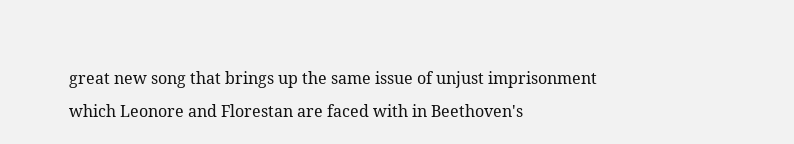great new song that brings up the same issue of unjust imprisonment which Leonore and Florestan are faced with in Beethoven's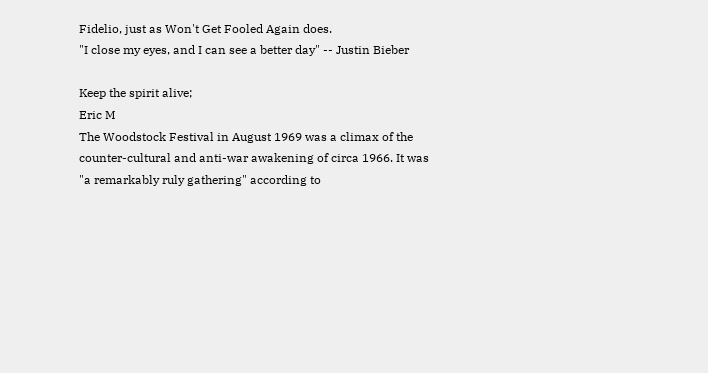Fidelio, just as Won't Get Fooled Again does.
"I close my eyes, and I can see a better day" -- Justin Bieber

Keep the spirit alive;
Eric M
The Woodstock Festival in August 1969 was a climax of the counter-cultural and anti-war awakening of circa 1966. It was "a remarkably ruly gathering" according to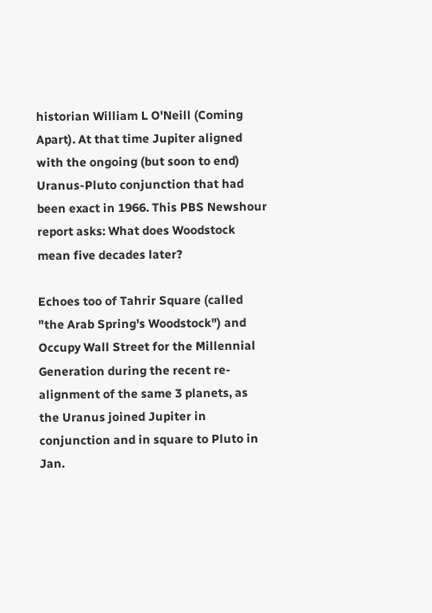historian William L O'Neill (Coming Apart). At that time Jupiter aligned with the ongoing (but soon to end) Uranus-Pluto conjunction that had been exact in 1966. This PBS Newshour report asks: What does Woodstock mean five decades later?

Echoes too of Tahrir Square (called "the Arab Spring's Woodstock") and Occupy Wall Street for the Millennial Generation during the recent re-alignment of the same 3 planets, as the Uranus joined Jupiter in conjunction and in square to Pluto in Jan.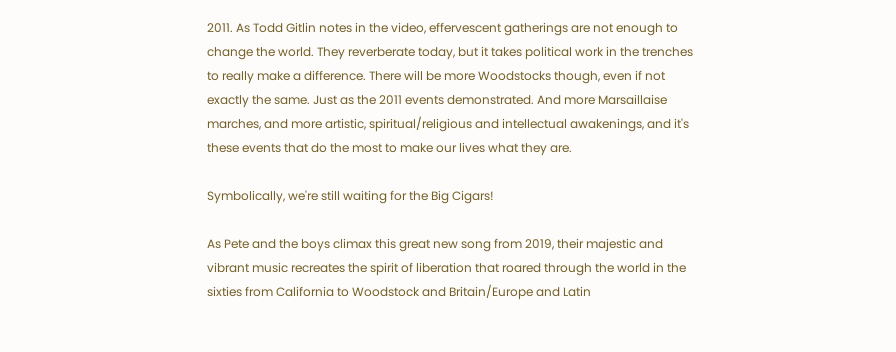2011. As Todd Gitlin notes in the video, effervescent gatherings are not enough to change the world. They reverberate today, but it takes political work in the trenches to really make a difference. There will be more Woodstocks though, even if not exactly the same. Just as the 2011 events demonstrated. And more Marsaillaise marches, and more artistic, spiritual/religious and intellectual awakenings, and it's these events that do the most to make our lives what they are.

Symbolically, we're still waiting for the Big Cigars!

As Pete and the boys climax this great new song from 2019, their majestic and vibrant music recreates the spirit of liberation that roared through the world in the sixties from California to Woodstock and Britain/Europe and Latin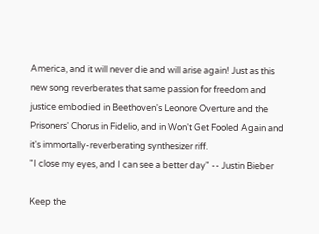America, and it will never die and will arise again! Just as this new song reverberates that same passion for freedom and justice embodied in Beethoven's Leonore Overture and the Prisoners' Chorus in Fidelio, and in Won't Get Fooled Again and it's immortally-reverberating synthesizer riff.
"I close my eyes, and I can see a better day" -- Justin Bieber

Keep the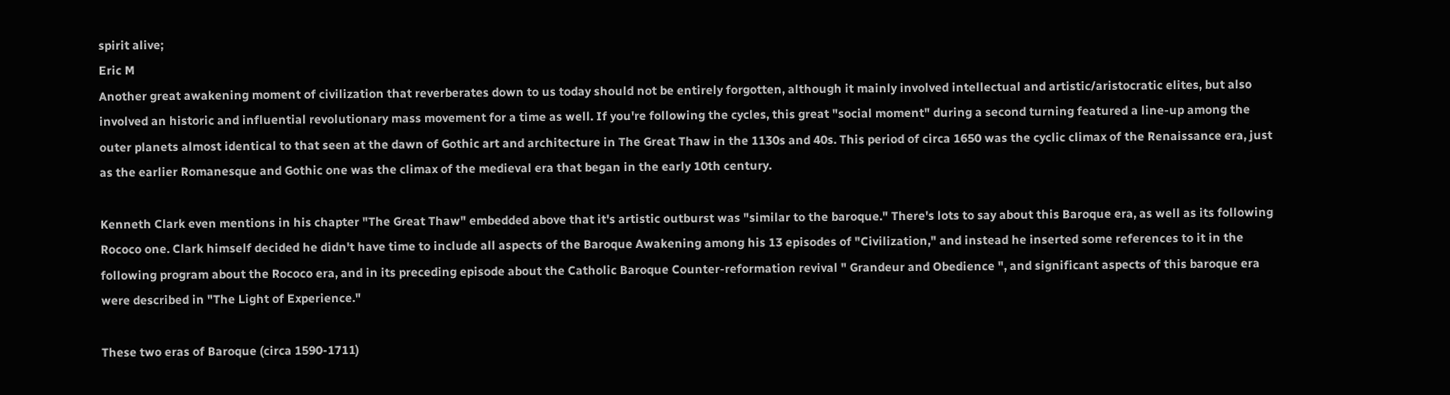spirit alive;
Eric M
Another great awakening moment of civilization that reverberates down to us today should not be entirely forgotten, although it mainly involved intellectual and artistic/aristocratic elites, but also involved an historic and influential revolutionary mass movement for a time as well. If you're following the cycles, this great "social moment" during a second turning featured a line-up among the outer planets almost identical to that seen at the dawn of Gothic art and architecture in The Great Thaw in the 1130s and 40s. This period of circa 1650 was the cyclic climax of the Renaissance era, just as the earlier Romanesque and Gothic one was the climax of the medieval era that began in the early 10th century.

Kenneth Clark even mentions in his chapter "The Great Thaw" embedded above that it's artistic outburst was "similar to the baroque." There's lots to say about this Baroque era, as well as its following Rococo one. Clark himself decided he didn't have time to include all aspects of the Baroque Awakening among his 13 episodes of "Civilization," and instead he inserted some references to it in the following program about the Rococo era, and in its preceding episode about the Catholic Baroque Counter-reformation revival " Grandeur and Obedience ", and significant aspects of this baroque era were described in "The Light of Experience."

These two eras of Baroque (circa 1590-1711)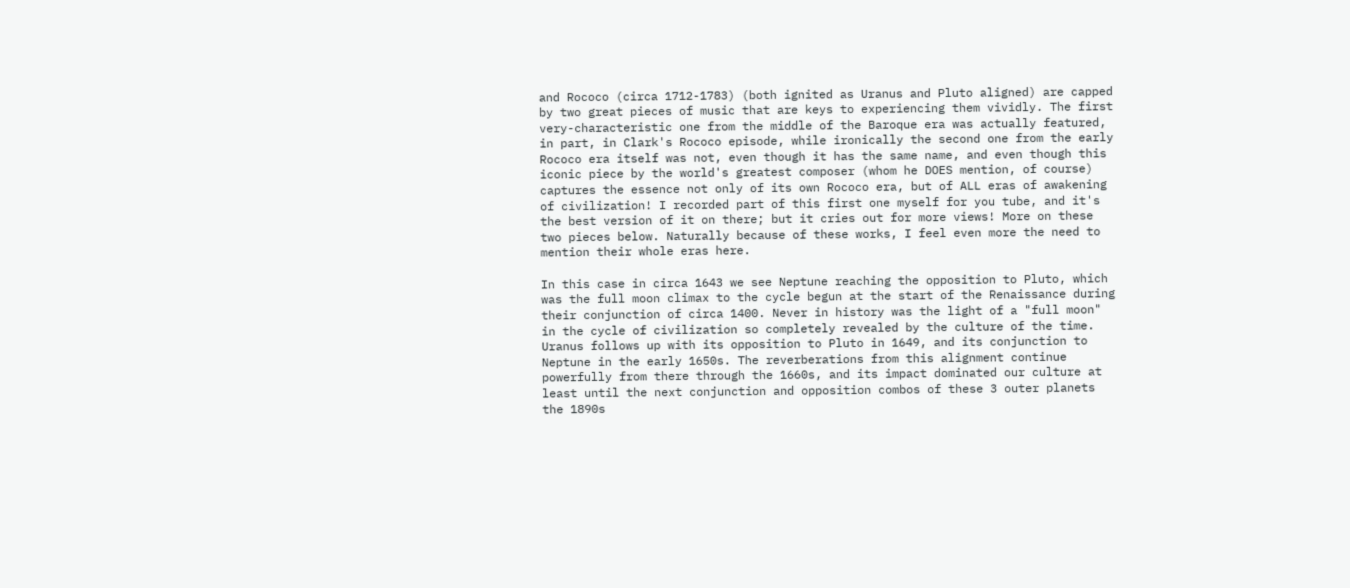and Rococo (circa 1712-1783) (both ignited as Uranus and Pluto aligned) are capped by two great pieces of music that are keys to experiencing them vividly. The first very-characteristic one from the middle of the Baroque era was actually featured, in part, in Clark's Rococo episode, while ironically the second one from the early Rococo era itself was not, even though it has the same name, and even though this iconic piece by the world's greatest composer (whom he DOES mention, of course) captures the essence not only of its own Rococo era, but of ALL eras of awakening of civilization! I recorded part of this first one myself for you tube, and it's the best version of it on there; but it cries out for more views! More on these two pieces below. Naturally because of these works, I feel even more the need to mention their whole eras here.

In this case in circa 1643 we see Neptune reaching the opposition to Pluto, which was the full moon climax to the cycle begun at the start of the Renaissance during their conjunction of circa 1400. Never in history was the light of a "full moon" in the cycle of civilization so completely revealed by the culture of the time. Uranus follows up with its opposition to Pluto in 1649, and its conjunction to Neptune in the early 1650s. The reverberations from this alignment continue powerfully from there through the 1660s, and its impact dominated our culture at least until the next conjunction and opposition combos of these 3 outer planets the 1890s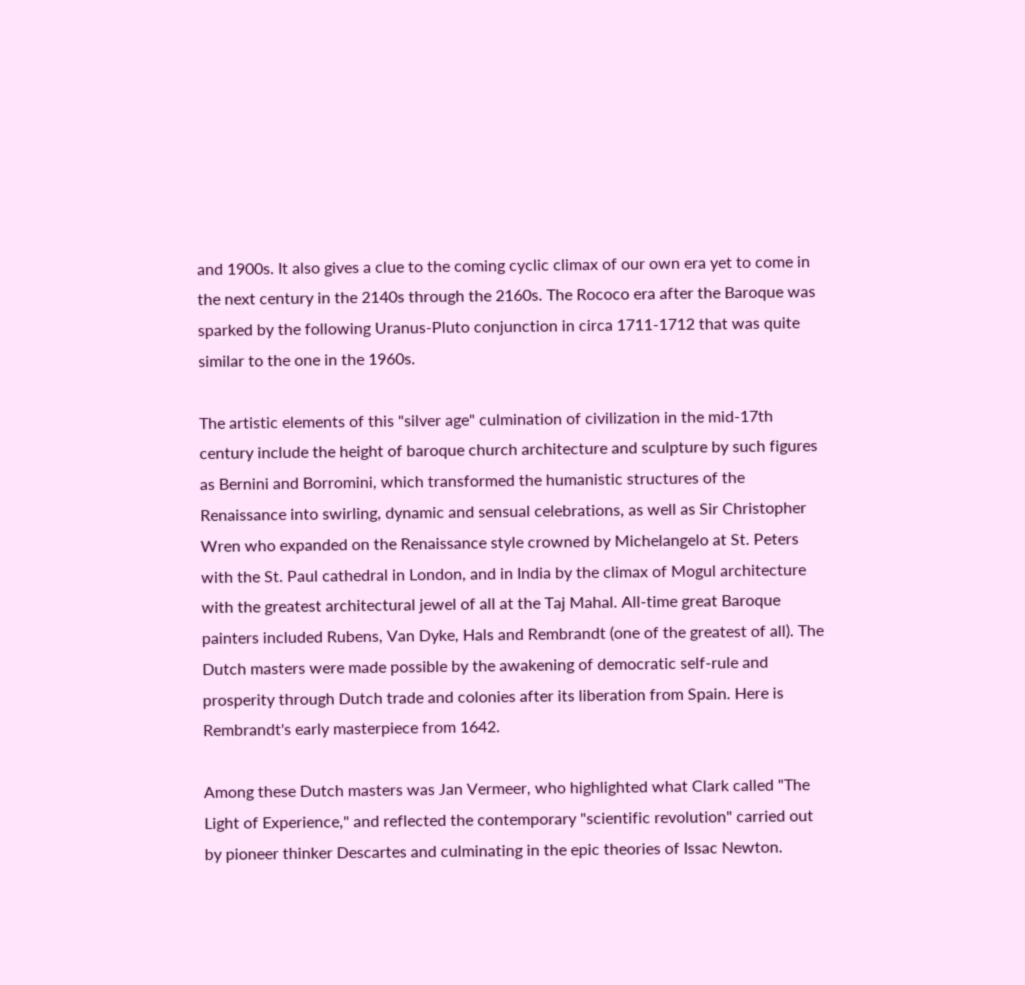and 1900s. It also gives a clue to the coming cyclic climax of our own era yet to come in the next century in the 2140s through the 2160s. The Rococo era after the Baroque was sparked by the following Uranus-Pluto conjunction in circa 1711-1712 that was quite similar to the one in the 1960s.

The artistic elements of this "silver age" culmination of civilization in the mid-17th century include the height of baroque church architecture and sculpture by such figures as Bernini and Borromini, which transformed the humanistic structures of the Renaissance into swirling, dynamic and sensual celebrations, as well as Sir Christopher Wren who expanded on the Renaissance style crowned by Michelangelo at St. Peters with the St. Paul cathedral in London, and in India by the climax of Mogul architecture with the greatest architectural jewel of all at the Taj Mahal. All-time great Baroque painters included Rubens, Van Dyke, Hals and Rembrandt (one of the greatest of all). The Dutch masters were made possible by the awakening of democratic self-rule and prosperity through Dutch trade and colonies after its liberation from Spain. Here is Rembrandt's early masterpiece from 1642.

Among these Dutch masters was Jan Vermeer, who highlighted what Clark called "The Light of Experience," and reflected the contemporary "scientific revolution" carried out by pioneer thinker Descartes and culminating in the epic theories of Issac Newton.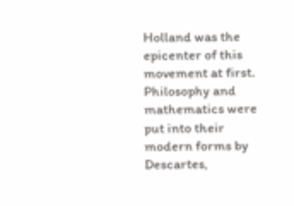Holland was the epicenter of this movement at first. Philosophy and mathematics were put into their modern forms by Descartes,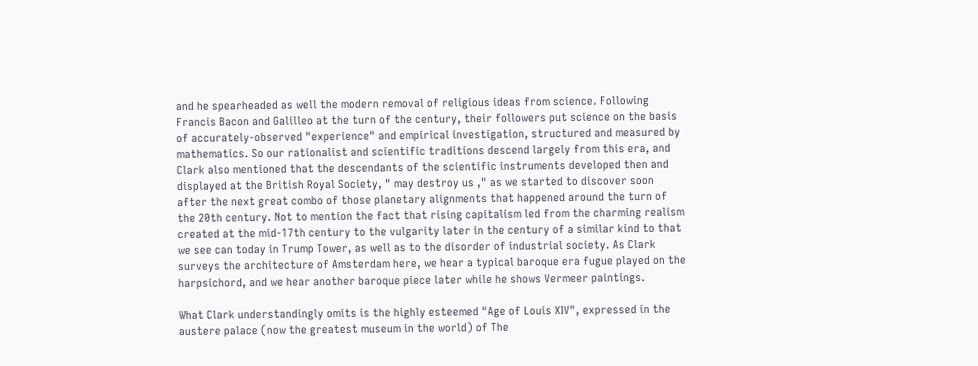and he spearheaded as well the modern removal of religious ideas from science. Following Francis Bacon and Galilleo at the turn of the century, their followers put science on the basis of accurately-observed "experience" and empirical investigation, structured and measured by mathematics. So our rationalist and scientific traditions descend largely from this era, and Clark also mentioned that the descendants of the scientific instruments developed then and displayed at the British Royal Society, " may destroy us ," as we started to discover soon after the next great combo of those planetary alignments that happened around the turn of the 20th century. Not to mention the fact that rising capitalism led from the charming realism created at the mid-17th century to the vulgarity later in the century of a similar kind to that we see can today in Trump Tower, as well as to the disorder of industrial society. As Clark surveys the architecture of Amsterdam here, we hear a typical baroque era fugue played on the harpsichord, and we hear another baroque piece later while he shows Vermeer paintings.

What Clark understandingly omits is the highly esteemed "Age of Louis XIV", expressed in the austere palace (now the greatest museum in the world) of The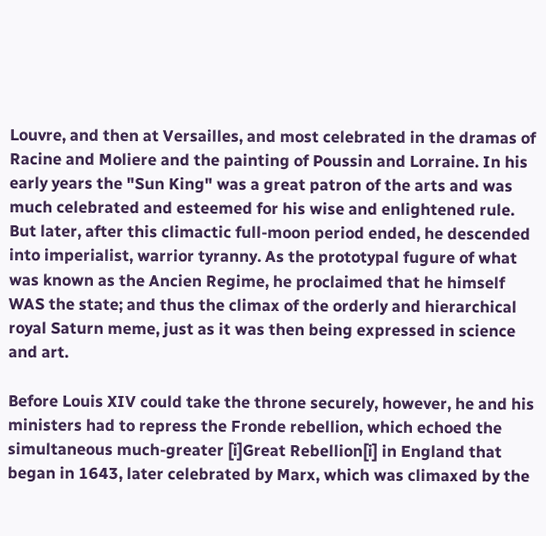Louvre, and then at Versailles, and most celebrated in the dramas of Racine and Moliere and the painting of Poussin and Lorraine. In his early years the "Sun King" was a great patron of the arts and was much celebrated and esteemed for his wise and enlightened rule. But later, after this climactic full-moon period ended, he descended into imperialist, warrior tyranny. As the prototypal fugure of what was known as the Ancien Regime, he proclaimed that he himself WAS the state; and thus the climax of the orderly and hierarchical royal Saturn meme, just as it was then being expressed in science and art.

Before Louis XIV could take the throne securely, however, he and his ministers had to repress the Fronde rebellion, which echoed the simultaneous much-greater [i]Great Rebellion[i] in England that began in 1643, later celebrated by Marx, which was climaxed by the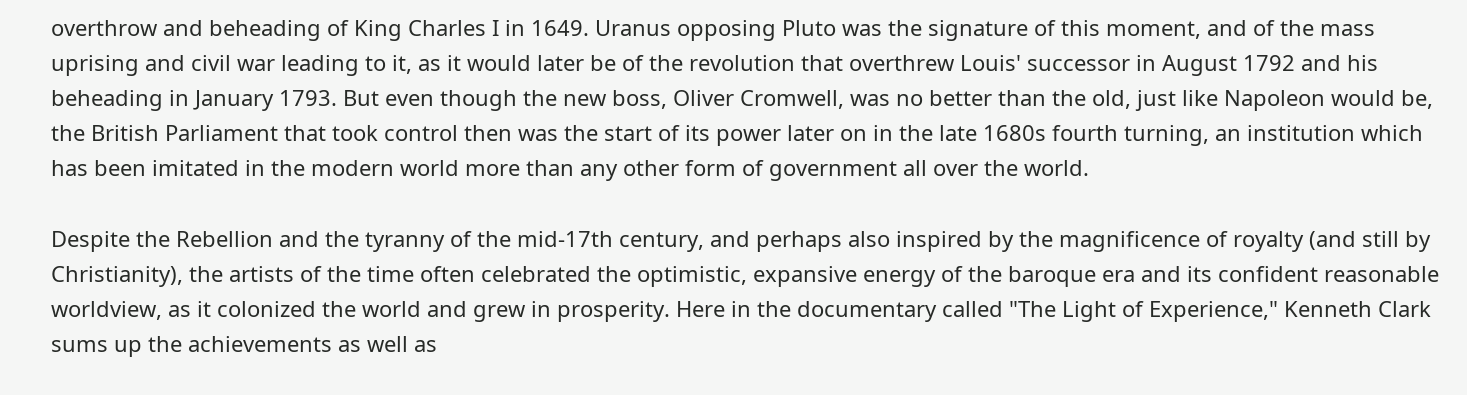overthrow and beheading of King Charles I in 1649. Uranus opposing Pluto was the signature of this moment, and of the mass uprising and civil war leading to it, as it would later be of the revolution that overthrew Louis' successor in August 1792 and his beheading in January 1793. But even though the new boss, Oliver Cromwell, was no better than the old, just like Napoleon would be, the British Parliament that took control then was the start of its power later on in the late 1680s fourth turning, an institution which has been imitated in the modern world more than any other form of government all over the world.

Despite the Rebellion and the tyranny of the mid-17th century, and perhaps also inspired by the magnificence of royalty (and still by Christianity), the artists of the time often celebrated the optimistic, expansive energy of the baroque era and its confident reasonable worldview, as it colonized the world and grew in prosperity. Here in the documentary called "The Light of Experience," Kenneth Clark sums up the achievements as well as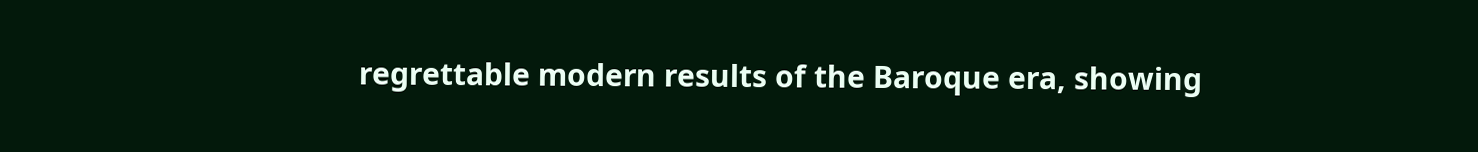regrettable modern results of the Baroque era, showing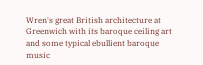Wren's great British architecture at Greenwich with its baroque ceiling art and some typical ebullient baroque music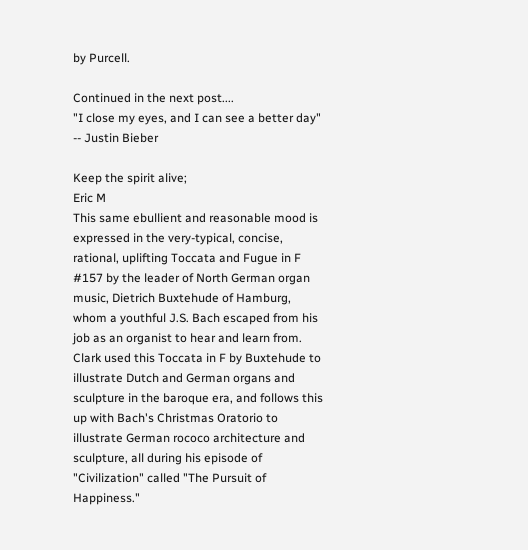by Purcell.

Continued in the next post....
"I close my eyes, and I can see a better day" -- Justin Bieber

Keep the spirit alive;
Eric M
This same ebullient and reasonable mood is expressed in the very-typical, concise, rational, uplifting Toccata and Fugue in F #157 by the leader of North German organ music, Dietrich Buxtehude of Hamburg, whom a youthful J.S. Bach escaped from his job as an organist to hear and learn from. Clark used this Toccata in F by Buxtehude to illustrate Dutch and German organs and sculpture in the baroque era, and follows this up with Bach's Christmas Oratorio to illustrate German rococo architecture and sculpture, all during his episode of "Civilization" called "The Pursuit of Happiness."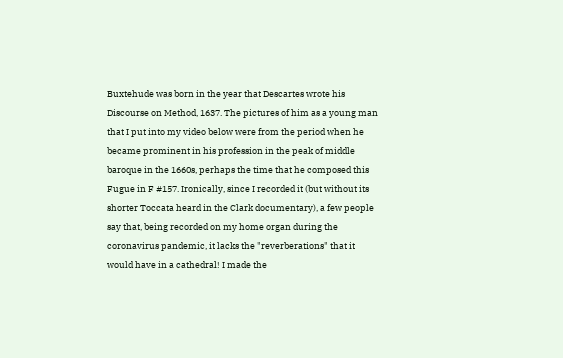Buxtehude was born in the year that Descartes wrote his Discourse on Method, 1637. The pictures of him as a young man that I put into my video below were from the period when he became prominent in his profession in the peak of middle baroque in the 1660s, perhaps the time that he composed this Fugue in F #157. Ironically, since I recorded it (but without its shorter Toccata heard in the Clark documentary), a few people say that, being recorded on my home organ during the coronavirus pandemic, it lacks the "reverberations" that it would have in a cathedral! I made the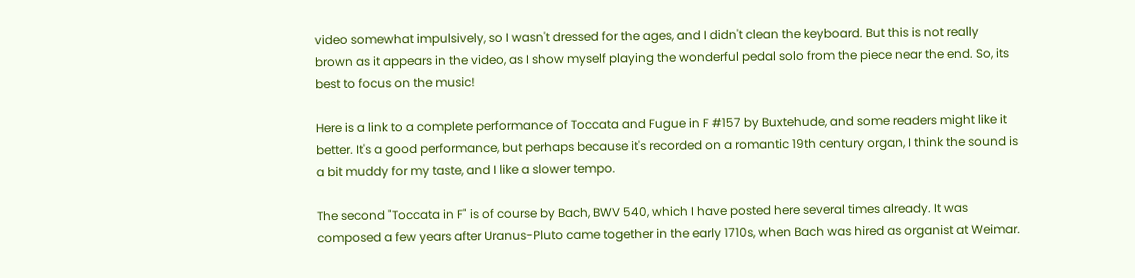video somewhat impulsively, so I wasn't dressed for the ages, and I didn't clean the keyboard. But this is not really brown as it appears in the video, as I show myself playing the wonderful pedal solo from the piece near the end. So, its best to focus on the music!

Here is a link to a complete performance of Toccata and Fugue in F #157 by Buxtehude, and some readers might like it better. It's a good performance, but perhaps because it's recorded on a romantic 19th century organ, I think the sound is a bit muddy for my taste, and I like a slower tempo.

The second "Toccata in F" is of course by Bach, BWV 540, which I have posted here several times already. It was composed a few years after Uranus-Pluto came together in the early 1710s, when Bach was hired as organist at Weimar.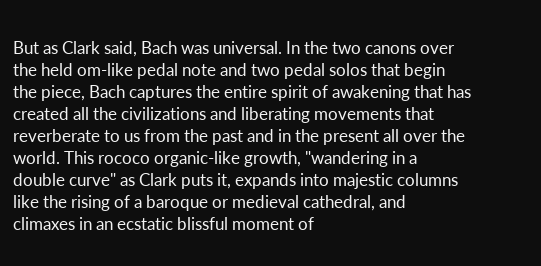But as Clark said, Bach was universal. In the two canons over the held om-like pedal note and two pedal solos that begin the piece, Bach captures the entire spirit of awakening that has created all the civilizations and liberating movements that reverberate to us from the past and in the present all over the world. This rococo organic-like growth, "wandering in a double curve" as Clark puts it, expands into majestic columns like the rising of a baroque or medieval cathedral, and climaxes in an ecstatic blissful moment of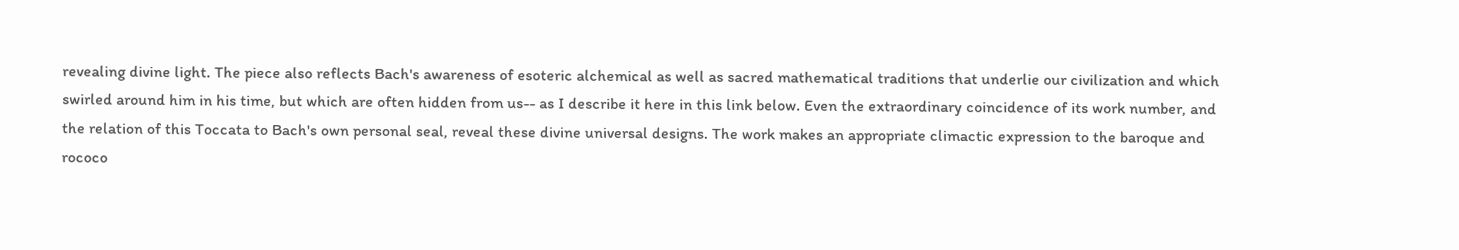revealing divine light. The piece also reflects Bach's awareness of esoteric alchemical as well as sacred mathematical traditions that underlie our civilization and which swirled around him in his time, but which are often hidden from us-- as I describe it here in this link below. Even the extraordinary coincidence of its work number, and the relation of this Toccata to Bach's own personal seal, reveal these divine universal designs. The work makes an appropriate climactic expression to the baroque and rococo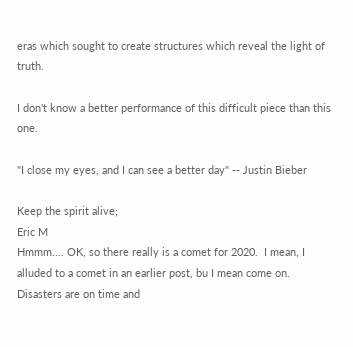eras which sought to create structures which reveal the light of truth.

I don't know a better performance of this difficult piece than this one.

"I close my eyes, and I can see a better day" -- Justin Bieber

Keep the spirit alive;
Eric M
Hmmm.... OK, so there really is a comet for 2020.  I mean, I alluded to a comet in an earlier post, bu I mean come on. Disasters are on time and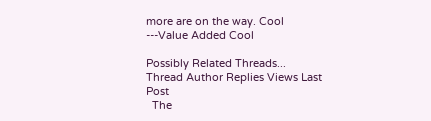more are on the way. Cool
---Value Added Cool

Possibly Related Threads...
Thread Author Replies Views Last Post
  The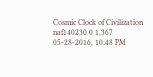Cosmic Clock of Civilization naf140230 0 1,367 05-28-2016, 10:48 PM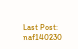Last Post: naf140230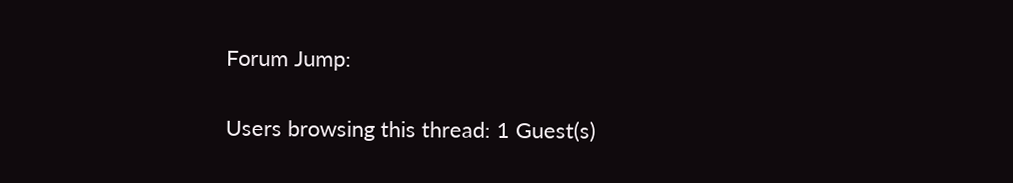Forum Jump:

Users browsing this thread: 1 Guest(s)